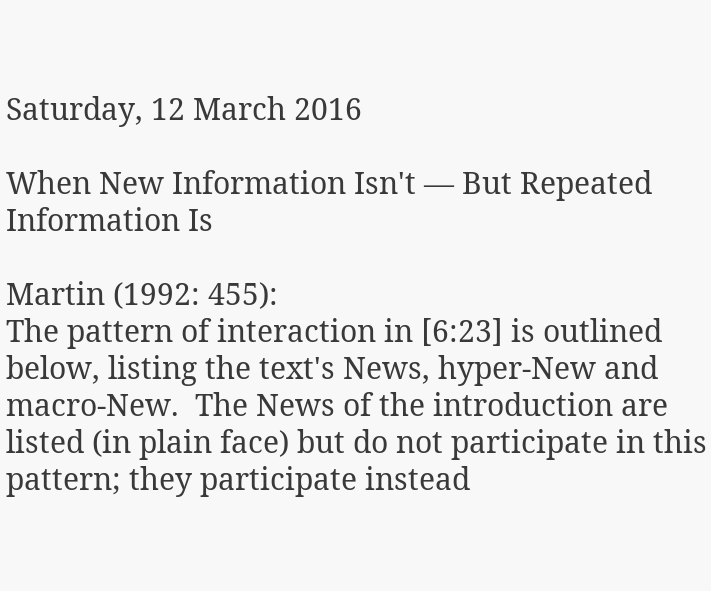Saturday, 12 March 2016

When New Information Isn't — But Repeated Information Is

Martin (1992: 455):
The pattern of interaction in [6:23] is outlined below, listing the text's News, hyper-New and macro-New.  The News of the introduction are listed (in plain face) but do not participate in this pattern; they participate instead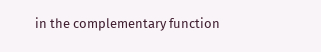in the complementary function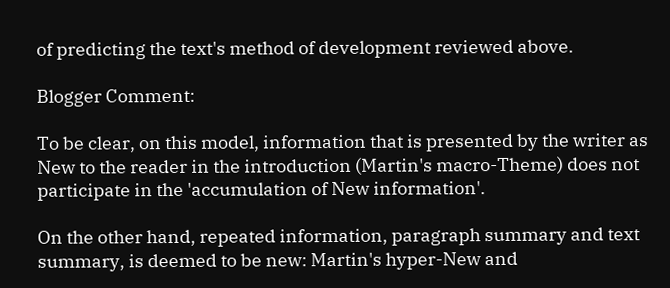of predicting the text's method of development reviewed above.

Blogger Comment:

To be clear, on this model, information that is presented by the writer as New to the reader in the introduction (Martin's macro-Theme) does not participate in the 'accumulation of New information'.

On the other hand, repeated information, paragraph summary and text summary, is deemed to be new: Martin's hyper-New and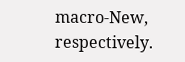macro-New, respectively.